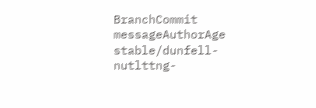BranchCommit messageAuthorAge
stable/dunfell-nutlttng-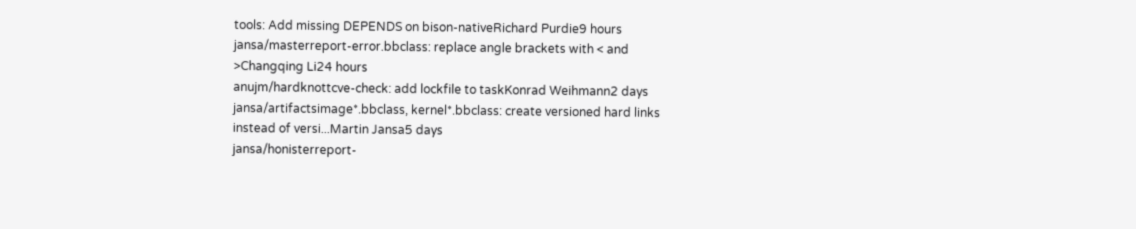tools: Add missing DEPENDS on bison-nativeRichard Purdie9 hours
jansa/masterreport-error.bbclass: replace angle brackets with < and >Changqing Li24 hours
anujm/hardknottcve-check: add lockfile to taskKonrad Weihmann2 days
jansa/artifactsimage*.bbclass, kernel*.bbclass: create versioned hard links instead of versi...Martin Jansa5 days
jansa/honisterreport-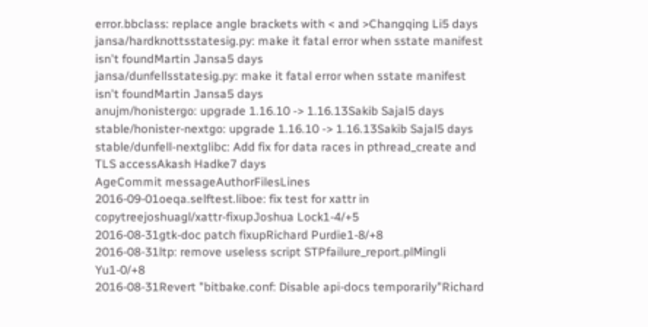error.bbclass: replace angle brackets with < and >Changqing Li5 days
jansa/hardknottsstatesig.py: make it fatal error when sstate manifest isn't foundMartin Jansa5 days
jansa/dunfellsstatesig.py: make it fatal error when sstate manifest isn't foundMartin Jansa5 days
anujm/honistergo: upgrade 1.16.10 -> 1.16.13Sakib Sajal5 days
stable/honister-nextgo: upgrade 1.16.10 -> 1.16.13Sakib Sajal5 days
stable/dunfell-nextglibc: Add fix for data races in pthread_create and TLS accessAkash Hadke7 days
AgeCommit messageAuthorFilesLines
2016-09-01oeqa.selftest.liboe: fix test for xattr in copytreejoshuagl/xattr-fixupJoshua Lock1-4/+5
2016-08-31gtk-doc patch fixupRichard Purdie1-8/+8
2016-08-31ltp: remove useless script STPfailure_report.plMingli Yu1-0/+8
2016-08-31Revert "bitbake.conf: Disable api-docs temporarily"Richard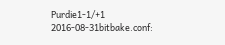Purdie1-1/+1
2016-08-31bitbake.conf: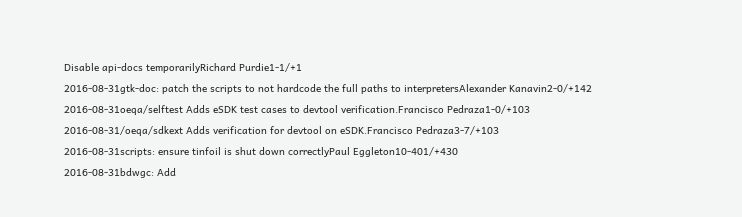Disable api-docs temporarilyRichard Purdie1-1/+1
2016-08-31gtk-doc: patch the scripts to not hardcode the full paths to interpretersAlexander Kanavin2-0/+142
2016-08-31oeqa/selftest Adds eSDK test cases to devtool verification.Francisco Pedraza1-0/+103
2016-08-31/oeqa/sdkext Adds verification for devtool on eSDK.Francisco Pedraza3-7/+103
2016-08-31scripts: ensure tinfoil is shut down correctlyPaul Eggleton10-401/+430
2016-08-31bdwgc: Add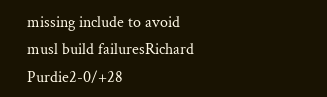missing include to avoid musl build failuresRichard Purdie2-0/+28